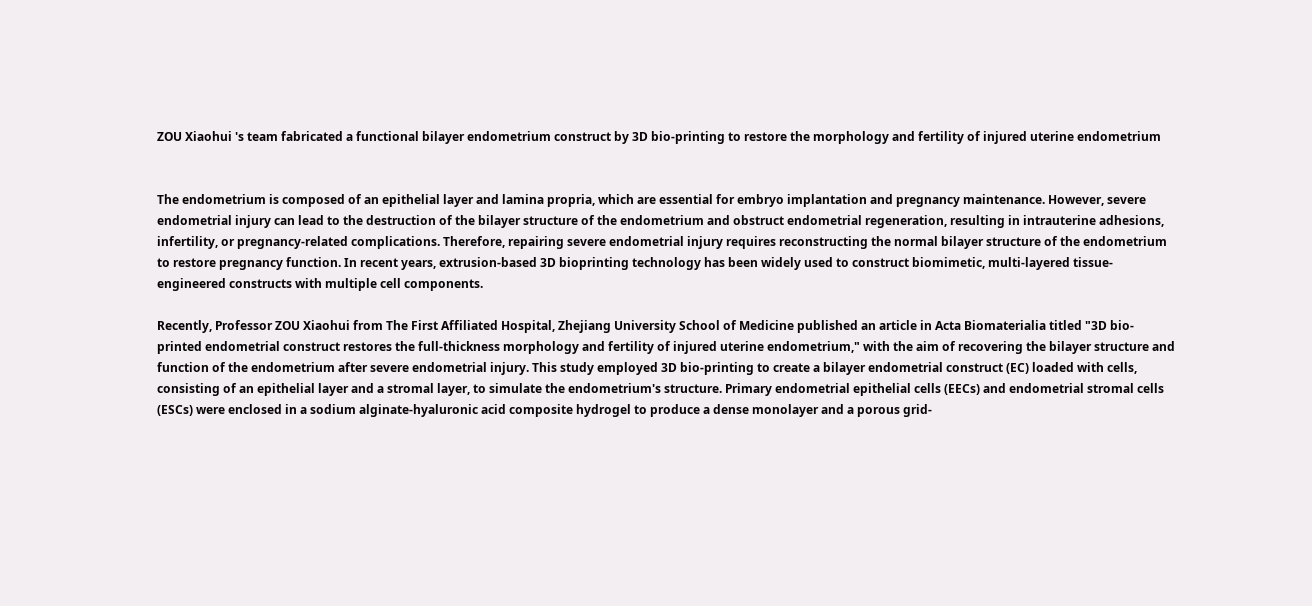ZOU Xiaohui 's team fabricated a functional bilayer endometrium construct by 3D bio-printing to restore the morphology and fertility of injured uterine endometrium


The endometrium is composed of an epithelial layer and lamina propria, which are essential for embryo implantation and pregnancy maintenance. However, severe endometrial injury can lead to the destruction of the bilayer structure of the endometrium and obstruct endometrial regeneration, resulting in intrauterine adhesions, infertility, or pregnancy-related complications. Therefore, repairing severe endometrial injury requires reconstructing the normal bilayer structure of the endometrium to restore pregnancy function. In recent years, extrusion-based 3D bioprinting technology has been widely used to construct biomimetic, multi-layered tissue-engineered constructs with multiple cell components.

Recently, Professor ZOU Xiaohui from The First Affiliated Hospital, Zhejiang University School of Medicine published an article in Acta Biomaterialia titled "3D bio-printed endometrial construct restores the full-thickness morphology and fertility of injured uterine endometrium," with the aim of recovering the bilayer structure and function of the endometrium after severe endometrial injury. This study employed 3D bio-printing to create a bilayer endometrial construct (EC) loaded with cells, consisting of an epithelial layer and a stromal layer, to simulate the endometrium's structure. Primary endometrial epithelial cells (EECs) and endometrial stromal cells (ESCs) were enclosed in a sodium alginate-hyaluronic acid composite hydrogel to produce a dense monolayer and a porous grid-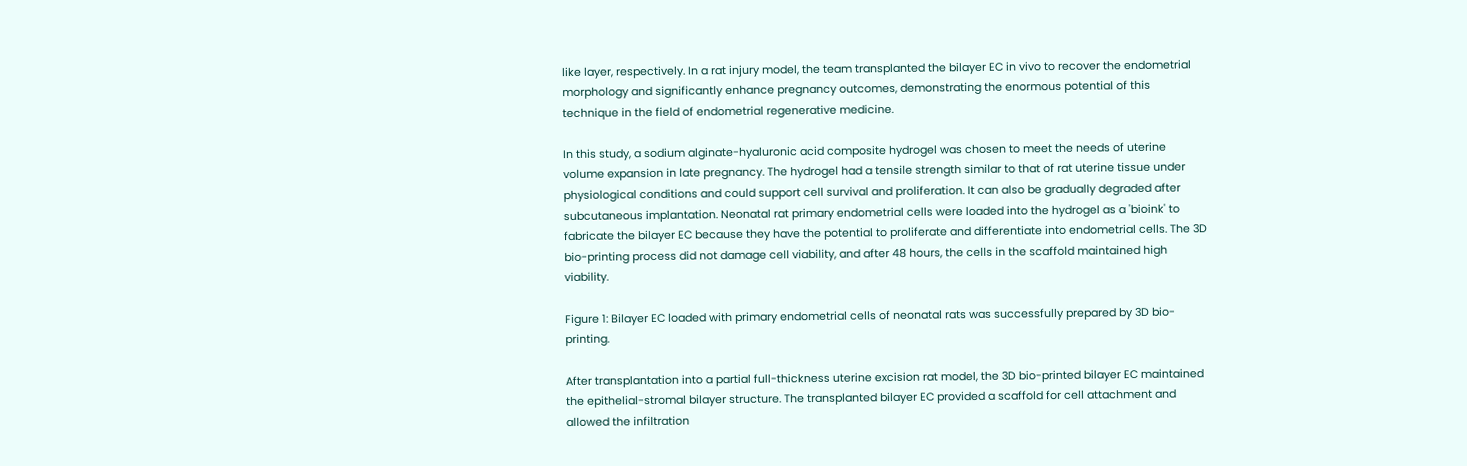like layer, respectively. In a rat injury model, the team transplanted the bilayer EC in vivo to recover the endometrial morphology and significantly enhance pregnancy outcomes, demonstrating the enormous potential of this technique in the field of endometrial regenerative medicine.

In this study, a sodium alginate-hyaluronic acid composite hydrogel was chosen to meet the needs of uterine volume expansion in late pregnancy. The hydrogel had a tensile strength similar to that of rat uterine tissue under physiological conditions and could support cell survival and proliferation. It can also be gradually degraded after subcutaneous implantation. Neonatal rat primary endometrial cells were loaded into the hydrogel as a 'bioink' to fabricate the bilayer EC because they have the potential to proliferate and differentiate into endometrial cells. The 3D bio-printing process did not damage cell viability, and after 48 hours, the cells in the scaffold maintained high viability.

Figure 1: Bilayer EC loaded with primary endometrial cells of neonatal rats was successfully prepared by 3D bio-printing.

After transplantation into a partial full-thickness uterine excision rat model, the 3D bio-printed bilayer EC maintained the epithelial-stromal bilayer structure. The transplanted bilayer EC provided a scaffold for cell attachment and allowed the infiltration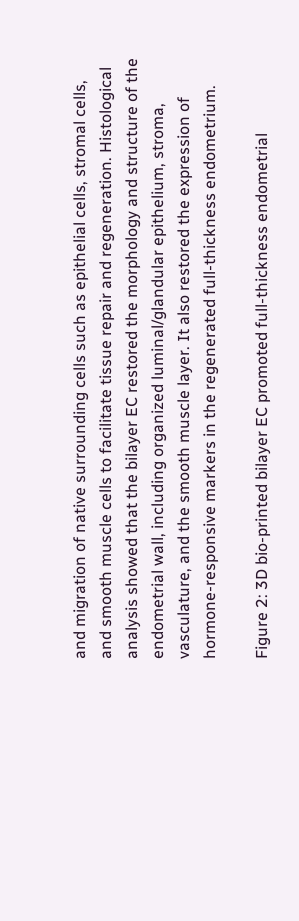and migration of native surrounding cells such as epithelial cells, stromal cells, and smooth muscle cells to facilitate tissue repair and regeneration. Histological analysis showed that the bilayer EC restored the morphology and structure of the endometrial wall, including organized luminal/glandular epithelium, stroma, vasculature, and the smooth muscle layer. It also restored the expression of hormone-responsive markers in the regenerated full-thickness endometrium.

Figure 2: 3D bio-printed bilayer EC promoted full-thickness endometrial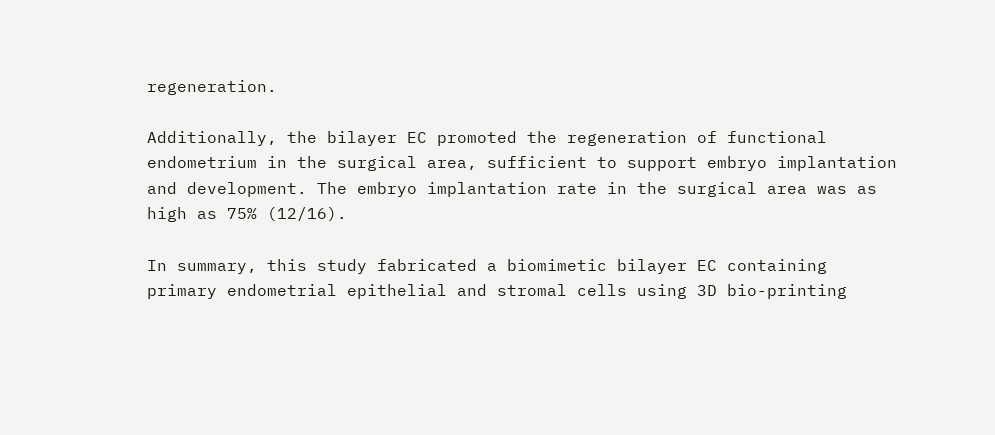regeneration.

Additionally, the bilayer EC promoted the regeneration of functional endometrium in the surgical area, sufficient to support embryo implantation and development. The embryo implantation rate in the surgical area was as high as 75% (12/16).

In summary, this study fabricated a biomimetic bilayer EC containing primary endometrial epithelial and stromal cells using 3D bio-printing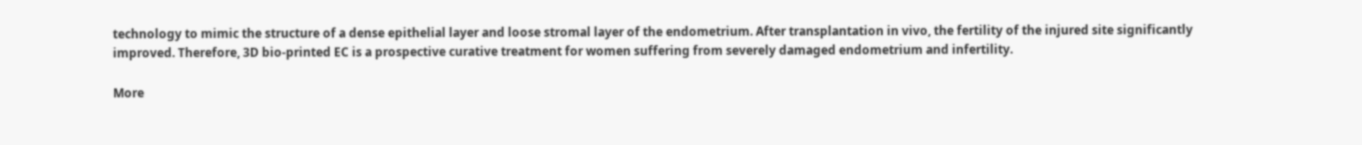technology to mimic the structure of a dense epithelial layer and loose stromal layer of the endometrium. After transplantation in vivo, the fertility of the injured site significantly improved. Therefore, 3D bio-printed EC is a prospective curative treatment for women suffering from severely damaged endometrium and infertility.

More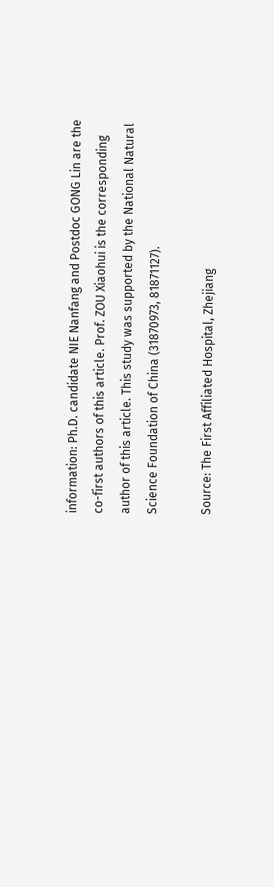information: Ph.D. candidate NIE Nanfang and Postdoc GONG Lin are the co-first authors of this article. Prof. ZOU Xiaohui is the corresponding author of this article. This study was supported by the National Natural Science Foundation of China (31870973, 81871127).

Source: The First Affiliated Hospital, Zhejiang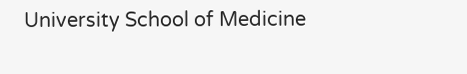University School of Medicine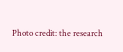Photo credit: the research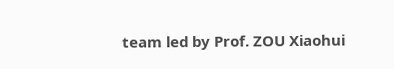team led by Prof. ZOU Xiaohui